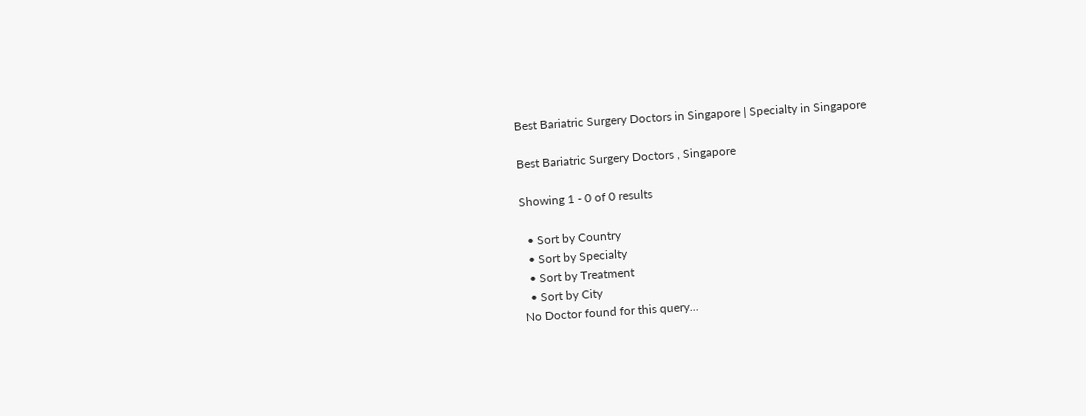Best Bariatric Surgery Doctors in Singapore | Specialty in Singapore

Best Bariatric Surgery Doctors , Singapore

Showing 1 - 0 of 0 results

  • Sort by Country
  • Sort by Specialty
  • Sort by Treatment
  • Sort by City
No Doctor found for this query...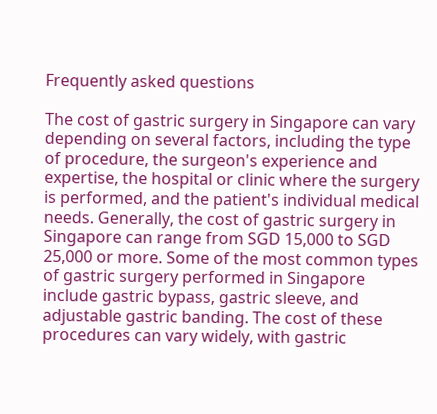Frequently asked questions

The cost of gastric surgery in Singapore can vary depending on several factors, including the type of procedure, the surgeon's experience and expertise, the hospital or clinic where the surgery is performed, and the patient's individual medical needs. Generally, the cost of gastric surgery in Singapore can range from SGD 15,000 to SGD 25,000 or more. Some of the most common types of gastric surgery performed in Singapore include gastric bypass, gastric sleeve, and adjustable gastric banding. The cost of these procedures can vary widely, with gastric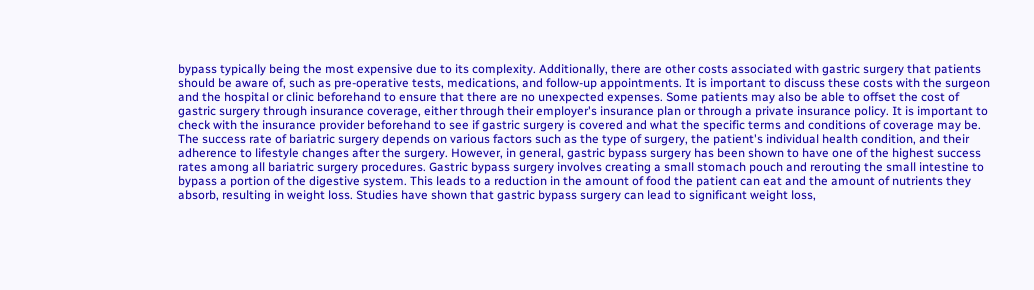bypass typically being the most expensive due to its complexity. Additionally, there are other costs associated with gastric surgery that patients should be aware of, such as pre-operative tests, medications, and follow-up appointments. It is important to discuss these costs with the surgeon and the hospital or clinic beforehand to ensure that there are no unexpected expenses. Some patients may also be able to offset the cost of gastric surgery through insurance coverage, either through their employer's insurance plan or through a private insurance policy. It is important to check with the insurance provider beforehand to see if gastric surgery is covered and what the specific terms and conditions of coverage may be.
The success rate of bariatric surgery depends on various factors such as the type of surgery, the patient's individual health condition, and their adherence to lifestyle changes after the surgery. However, in general, gastric bypass surgery has been shown to have one of the highest success rates among all bariatric surgery procedures. Gastric bypass surgery involves creating a small stomach pouch and rerouting the small intestine to bypass a portion of the digestive system. This leads to a reduction in the amount of food the patient can eat and the amount of nutrients they absorb, resulting in weight loss. Studies have shown that gastric bypass surgery can lead to significant weight loss,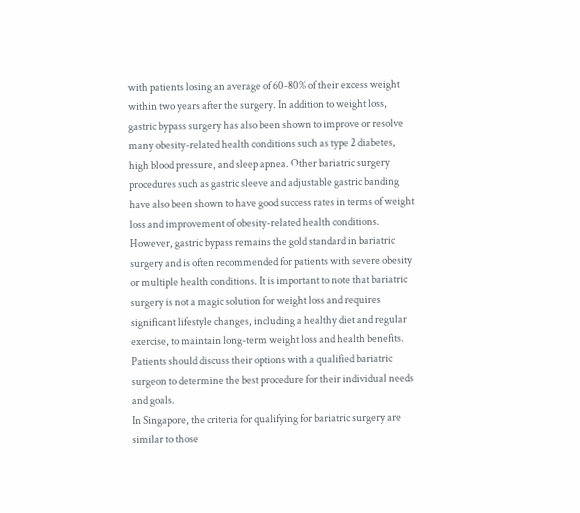with patients losing an average of 60-80% of their excess weight within two years after the surgery. In addition to weight loss, gastric bypass surgery has also been shown to improve or resolve many obesity-related health conditions such as type 2 diabetes, high blood pressure, and sleep apnea. Other bariatric surgery procedures such as gastric sleeve and adjustable gastric banding have also been shown to have good success rates in terms of weight loss and improvement of obesity-related health conditions. However, gastric bypass remains the gold standard in bariatric surgery and is often recommended for patients with severe obesity or multiple health conditions. It is important to note that bariatric surgery is not a magic solution for weight loss and requires significant lifestyle changes, including a healthy diet and regular exercise, to maintain long-term weight loss and health benefits. Patients should discuss their options with a qualified bariatric surgeon to determine the best procedure for their individual needs and goals.
In Singapore, the criteria for qualifying for bariatric surgery are similar to those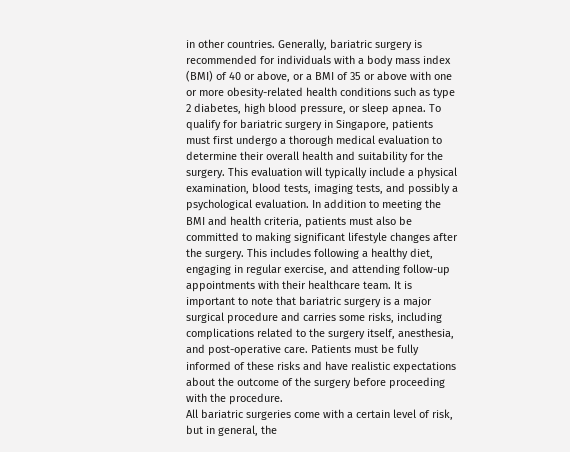in other countries. Generally, bariatric surgery is recommended for individuals with a body mass index (BMI) of 40 or above, or a BMI of 35 or above with one or more obesity-related health conditions such as type 2 diabetes, high blood pressure, or sleep apnea. To qualify for bariatric surgery in Singapore, patients must first undergo a thorough medical evaluation to determine their overall health and suitability for the surgery. This evaluation will typically include a physical examination, blood tests, imaging tests, and possibly a psychological evaluation. In addition to meeting the BMI and health criteria, patients must also be committed to making significant lifestyle changes after the surgery. This includes following a healthy diet, engaging in regular exercise, and attending follow-up appointments with their healthcare team. It is important to note that bariatric surgery is a major surgical procedure and carries some risks, including complications related to the surgery itself, anesthesia, and post-operative care. Patients must be fully informed of these risks and have realistic expectations about the outcome of the surgery before proceeding with the procedure.
All bariatric surgeries come with a certain level of risk, but in general, the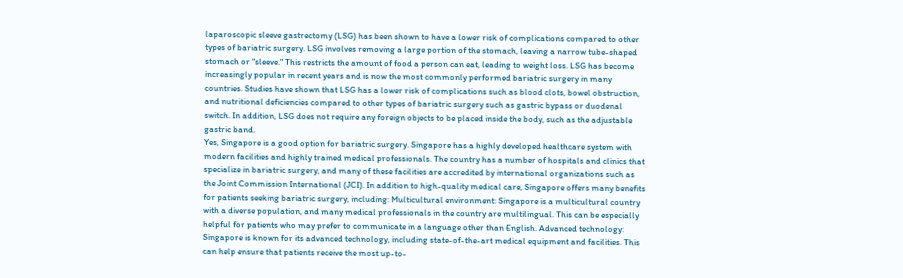laparoscopic sleeve gastrectomy (LSG) has been shown to have a lower risk of complications compared to other types of bariatric surgery. LSG involves removing a large portion of the stomach, leaving a narrow tube-shaped stomach or "sleeve." This restricts the amount of food a person can eat, leading to weight loss. LSG has become increasingly popular in recent years and is now the most commonly performed bariatric surgery in many countries. Studies have shown that LSG has a lower risk of complications such as blood clots, bowel obstruction, and nutritional deficiencies compared to other types of bariatric surgery such as gastric bypass or duodenal switch. In addition, LSG does not require any foreign objects to be placed inside the body, such as the adjustable gastric band.
Yes, Singapore is a good option for bariatric surgery. Singapore has a highly developed healthcare system with modern facilities and highly trained medical professionals. The country has a number of hospitals and clinics that specialize in bariatric surgery, and many of these facilities are accredited by international organizations such as the Joint Commission International (JCI). In addition to high-quality medical care, Singapore offers many benefits for patients seeking bariatric surgery, including: Multicultural environment: Singapore is a multicultural country with a diverse population, and many medical professionals in the country are multilingual. This can be especially helpful for patients who may prefer to communicate in a language other than English. Advanced technology: Singapore is known for its advanced technology, including state-of-the-art medical equipment and facilities. This can help ensure that patients receive the most up-to-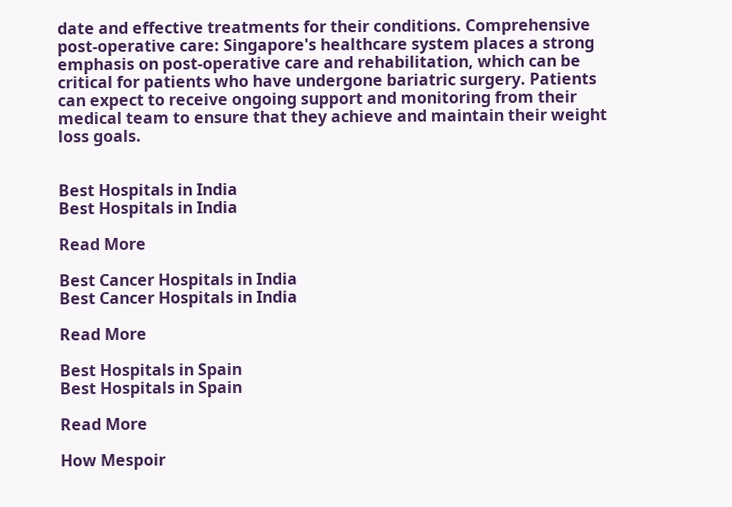date and effective treatments for their conditions. Comprehensive post-operative care: Singapore's healthcare system places a strong emphasis on post-operative care and rehabilitation, which can be critical for patients who have undergone bariatric surgery. Patients can expect to receive ongoing support and monitoring from their medical team to ensure that they achieve and maintain their weight loss goals.


Best Hospitals in India
Best Hospitals in India

Read More

Best Cancer Hospitals in India
Best Cancer Hospitals in India

Read More

Best Hospitals in Spain
Best Hospitals in Spain

Read More

How Mespoir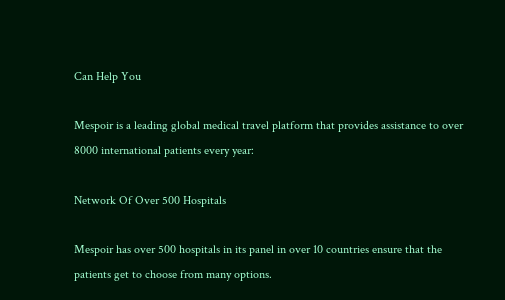Can Help You

Mespoir is a leading global medical travel platform that provides assistance to over 8000 international patients every year:

Network Of Over 500 Hospitals

Mespoir has over 500 hospitals in its panel in over 10 countries ensure that the patients get to choose from many options.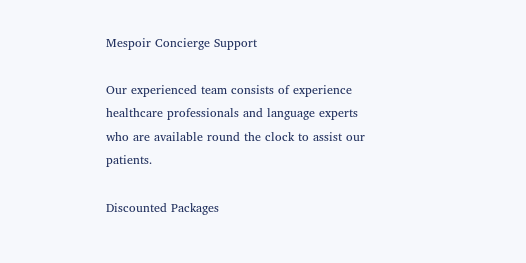Mespoir Concierge Support

Our experienced team consists of experience healthcare professionals and language experts who are available round the clock to assist our patients.

Discounted Packages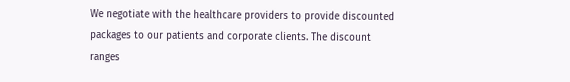We negotiate with the healthcare providers to provide discounted packages to our patients and corporate clients. The discount ranges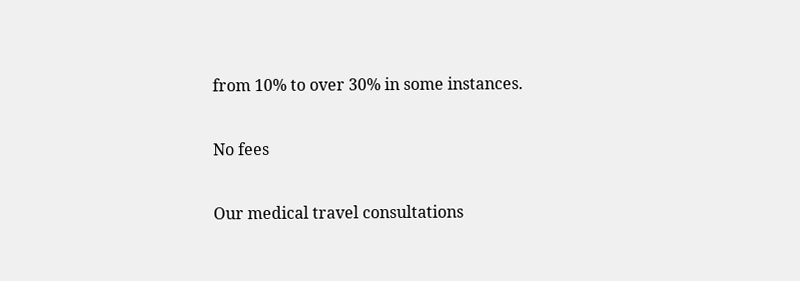from 10% to over 30% in some instances.

No fees

Our medical travel consultations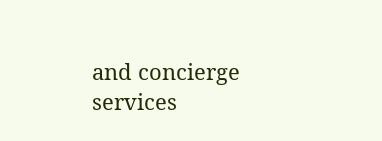and concierge services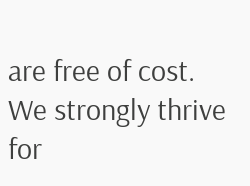are free of cost. We strongly thrive for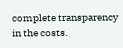complete transparency in the costs.